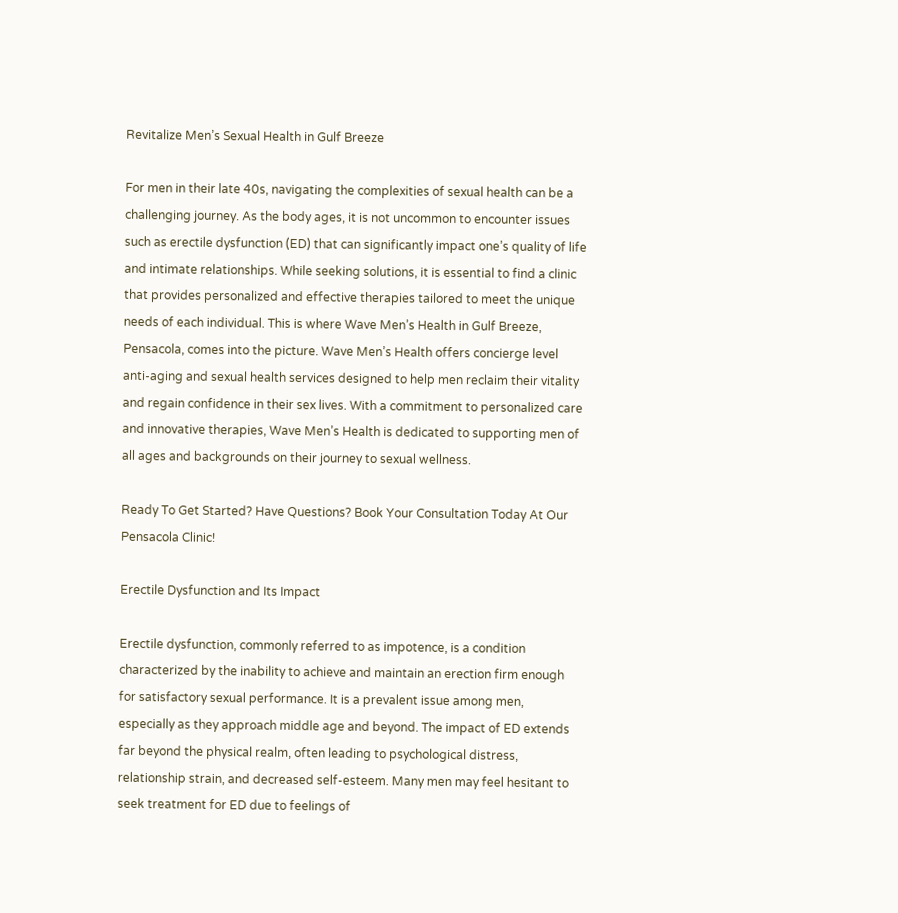Revitalize Men’s Sexual Health in Gulf Breeze

For men in their late 40s, navigating the complexities of sexual health can be a challenging journey. As the body ages, it is not uncommon to encounter issues such as erectile dysfunction (ED) that can significantly impact one’s quality of life and intimate relationships. While seeking solutions, it is essential to find a clinic that provides personalized and effective therapies tailored to meet the unique needs of each individual. This is where Wave Men’s Health in Gulf Breeze, Pensacola, comes into the picture. Wave Men’s Health offers concierge level anti-aging and sexual health services designed to help men reclaim their vitality and regain confidence in their sex lives. With a commitment to personalized care and innovative therapies, Wave Men’s Health is dedicated to supporting men of all ages and backgrounds on their journey to sexual wellness.

Ready To Get Started? Have Questions? Book Your Consultation Today At Our Pensacola Clinic!

Erectile Dysfunction and Its Impact

Erectile dysfunction, commonly referred to as impotence, is a condition characterized by the inability to achieve and maintain an erection firm enough for satisfactory sexual performance. It is a prevalent issue among men, especially as they approach middle age and beyond. The impact of ED extends far beyond the physical realm, often leading to psychological distress, relationship strain, and decreased self-esteem. Many men may feel hesitant to seek treatment for ED due to feelings of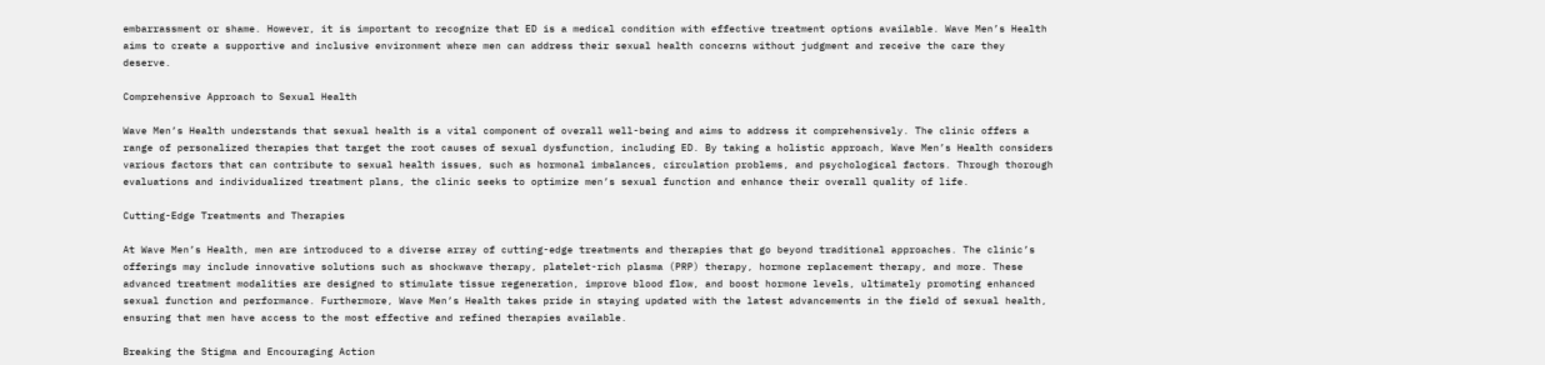embarrassment or shame. However, it is important to recognize that ED is a medical condition with effective treatment options available. Wave Men’s Health aims to create a supportive and inclusive environment where men can address their sexual health concerns without judgment and receive the care they deserve.

Comprehensive Approach to Sexual Health

Wave Men’s Health understands that sexual health is a vital component of overall well-being and aims to address it comprehensively. The clinic offers a range of personalized therapies that target the root causes of sexual dysfunction, including ED. By taking a holistic approach, Wave Men’s Health considers various factors that can contribute to sexual health issues, such as hormonal imbalances, circulation problems, and psychological factors. Through thorough evaluations and individualized treatment plans, the clinic seeks to optimize men’s sexual function and enhance their overall quality of life.

Cutting-Edge Treatments and Therapies

At Wave Men’s Health, men are introduced to a diverse array of cutting-edge treatments and therapies that go beyond traditional approaches. The clinic’s offerings may include innovative solutions such as shockwave therapy, platelet-rich plasma (PRP) therapy, hormone replacement therapy, and more. These advanced treatment modalities are designed to stimulate tissue regeneration, improve blood flow, and boost hormone levels, ultimately promoting enhanced sexual function and performance. Furthermore, Wave Men’s Health takes pride in staying updated with the latest advancements in the field of sexual health, ensuring that men have access to the most effective and refined therapies available.

Breaking the Stigma and Encouraging Action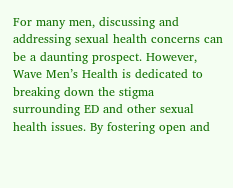For many men, discussing and addressing sexual health concerns can be a daunting prospect. However, Wave Men’s Health is dedicated to breaking down the stigma surrounding ED and other sexual health issues. By fostering open and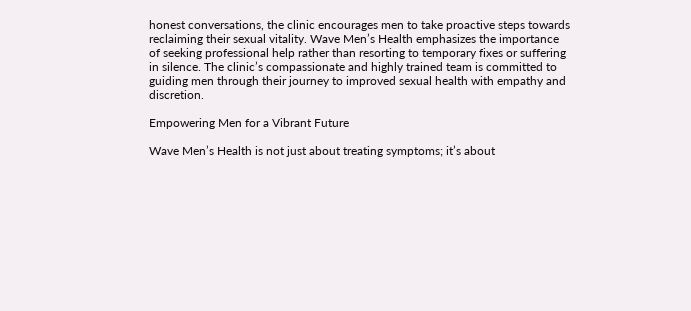honest conversations, the clinic encourages men to take proactive steps towards reclaiming their sexual vitality. Wave Men’s Health emphasizes the importance of seeking professional help rather than resorting to temporary fixes or suffering in silence. The clinic’s compassionate and highly trained team is committed to guiding men through their journey to improved sexual health with empathy and discretion.

Empowering Men for a Vibrant Future

Wave Men’s Health is not just about treating symptoms; it’s about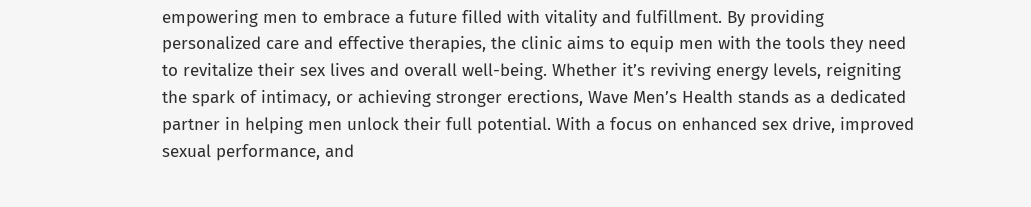empowering men to embrace a future filled with vitality and fulfillment. By providing personalized care and effective therapies, the clinic aims to equip men with the tools they need to revitalize their sex lives and overall well-being. Whether it’s reviving energy levels, reigniting the spark of intimacy, or achieving stronger erections, Wave Men’s Health stands as a dedicated partner in helping men unlock their full potential. With a focus on enhanced sex drive, improved sexual performance, and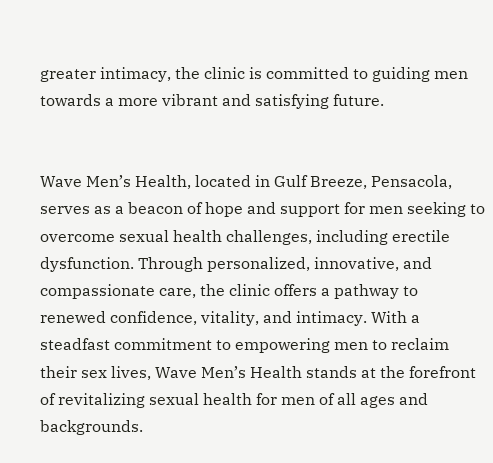greater intimacy, the clinic is committed to guiding men towards a more vibrant and satisfying future.


Wave Men’s Health, located in Gulf Breeze, Pensacola, serves as a beacon of hope and support for men seeking to overcome sexual health challenges, including erectile dysfunction. Through personalized, innovative, and compassionate care, the clinic offers a pathway to renewed confidence, vitality, and intimacy. With a steadfast commitment to empowering men to reclaim their sex lives, Wave Men’s Health stands at the forefront of revitalizing sexual health for men of all ages and backgrounds.